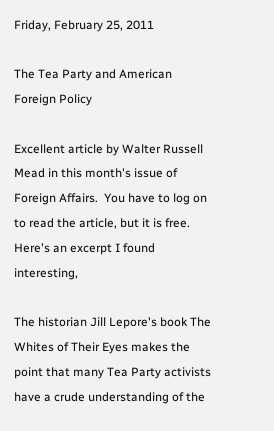Friday, February 25, 2011

The Tea Party and American Foreign Policy

Excellent article by Walter Russell Mead in this month's issue of Foreign Affairs.  You have to log on to read the article, but it is free.  Here's an excerpt I found interesting,

The historian Jill Lepore's book The Whites of Their Eyes makes the point that many Tea Party activists have a crude understanding of the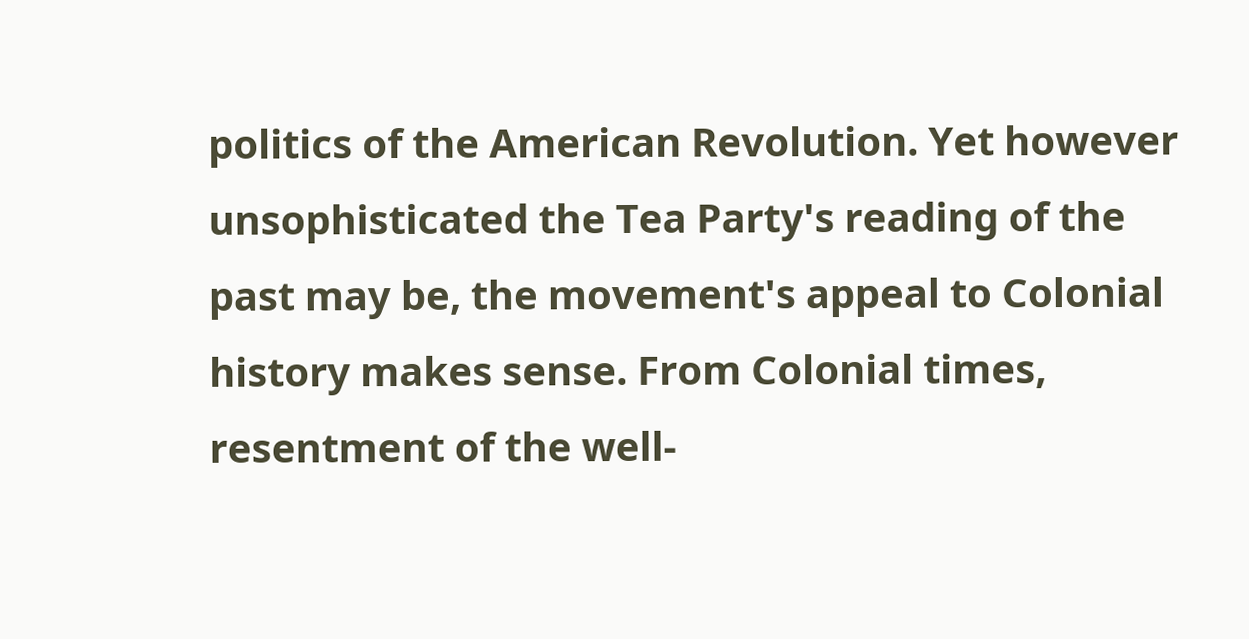politics of the American Revolution. Yet however unsophisticated the Tea Party's reading of the past may be, the movement's appeal to Colonial history makes sense. From Colonial times, resentment of the well-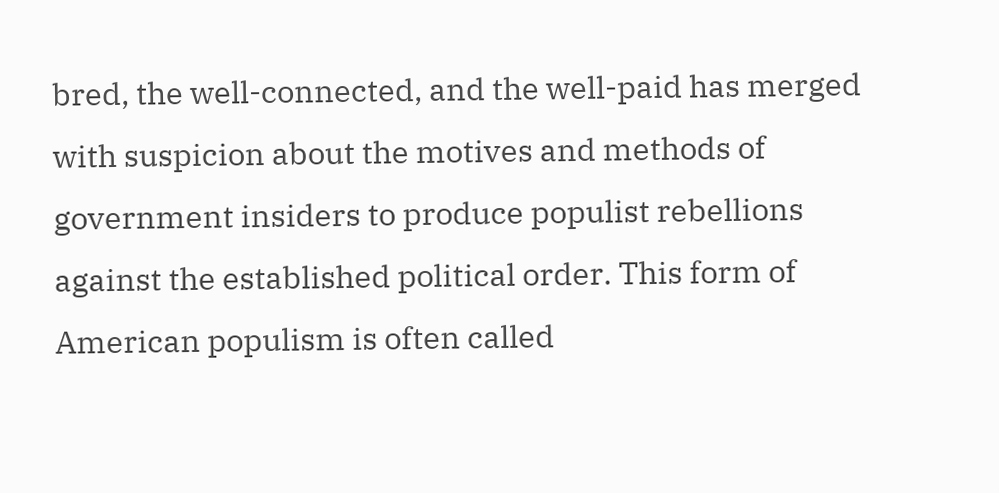bred, the well-connected, and the well-paid has merged with suspicion about the motives and methods of government insiders to produce populist rebellions against the established political order. This form of American populism is often called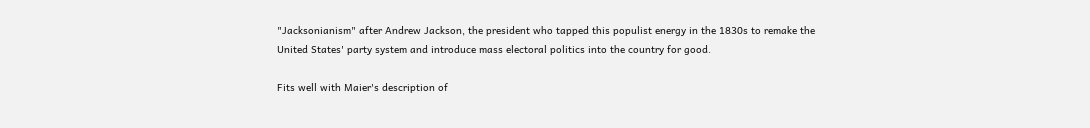"Jacksonianism" after Andrew Jackson, the president who tapped this populist energy in the 1830s to remake the United States' party system and introduce mass electoral politics into the country for good.

Fits well with Maier's description of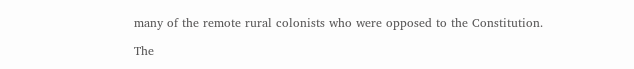many of the remote rural colonists who were opposed to the Constitution.

The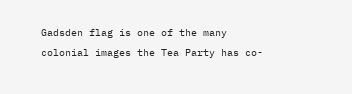Gadsden flag is one of the many colonial images the Tea Party has co-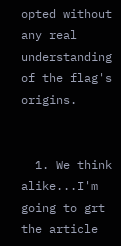opted without any real understanding of the flag's origins.


  1. We think alike...I'm going to grt the article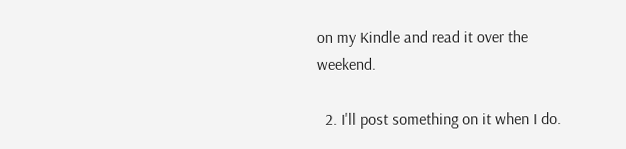on my Kindle and read it over the weekend.

  2. I'll post something on it when I do.